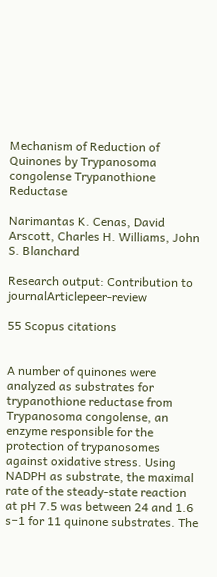Mechanism of Reduction of Quinones by Trypanosoma congolense Trypanothione Reductase

Narimantas K. Cenas, David Arscott, Charles H. Williams, John S. Blanchard

Research output: Contribution to journalArticlepeer-review

55 Scopus citations


A number of quinones were analyzed as substrates for trypanothione reductase from Trypanosoma congolense, an enzyme responsible for the protection of trypanosomes against oxidative stress. Using NADPH as substrate, the maximal rate of the steady-state reaction at pH 7.5 was between 24 and 1.6 s−1 for 11 quinone substrates. The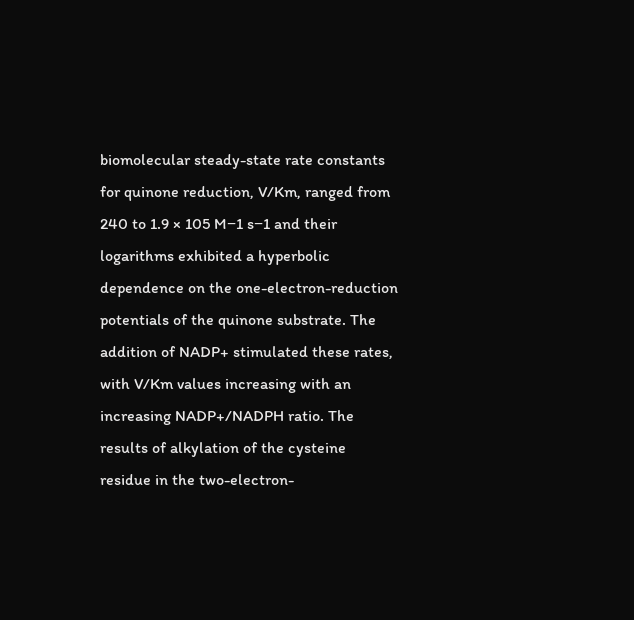biomolecular steady-state rate constants for quinone reduction, V/Km, ranged from 240 to 1.9 × 105 M−1 s−1 and their logarithms exhibited a hyperbolic dependence on the one-electron-reduction potentials of the quinone substrate. The addition of NADP+ stimulated these rates, with V/Km values increasing with an increasing NADP+/NADPH ratio. The results of alkylation of the cysteine residue in the two-electron-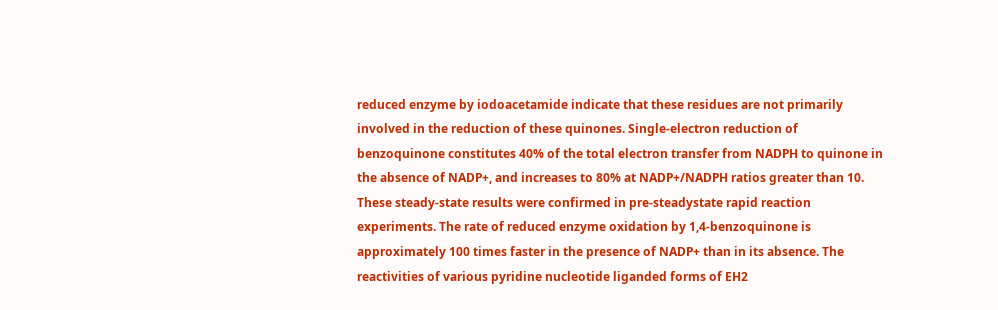reduced enzyme by iodoacetamide indicate that these residues are not primarily involved in the reduction of these quinones. Single-electron reduction of benzoquinone constitutes 40% of the total electron transfer from NADPH to quinone in the absence of NADP+, and increases to 80% at NADP+/NADPH ratios greater than 10. These steady-state results were confirmed in pre-steadystate rapid reaction experiments. The rate of reduced enzyme oxidation by 1,4-benzoquinone is approximately 100 times faster in the presence of NADP+ than in its absence. The reactivities of various pyridine nucleotide liganded forms of EH2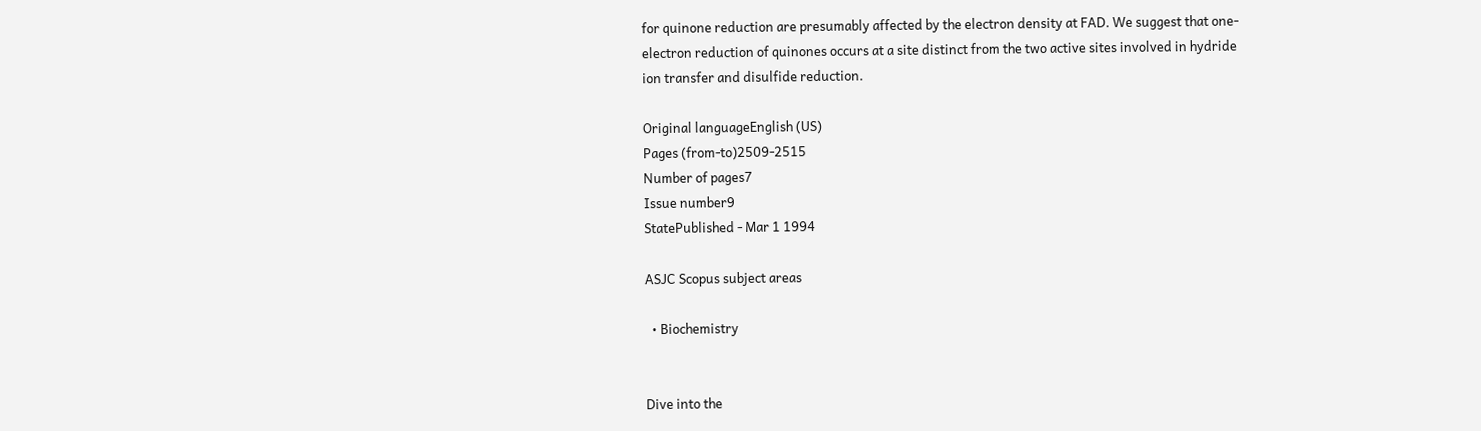for quinone reduction are presumably affected by the electron density at FAD. We suggest that one-electron reduction of quinones occurs at a site distinct from the two active sites involved in hydride ion transfer and disulfide reduction.

Original languageEnglish (US)
Pages (from-to)2509-2515
Number of pages7
Issue number9
StatePublished - Mar 1 1994

ASJC Scopus subject areas

  • Biochemistry


Dive into the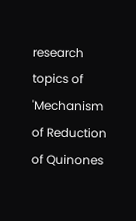research topics of 'Mechanism of Reduction of Quinones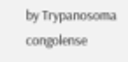by Trypanosoma congolense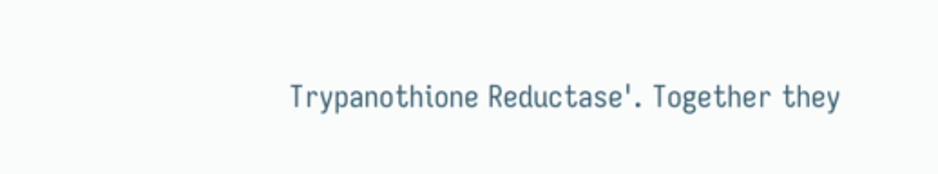Trypanothione Reductase'. Together they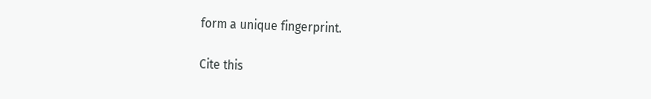form a unique fingerprint.

Cite this